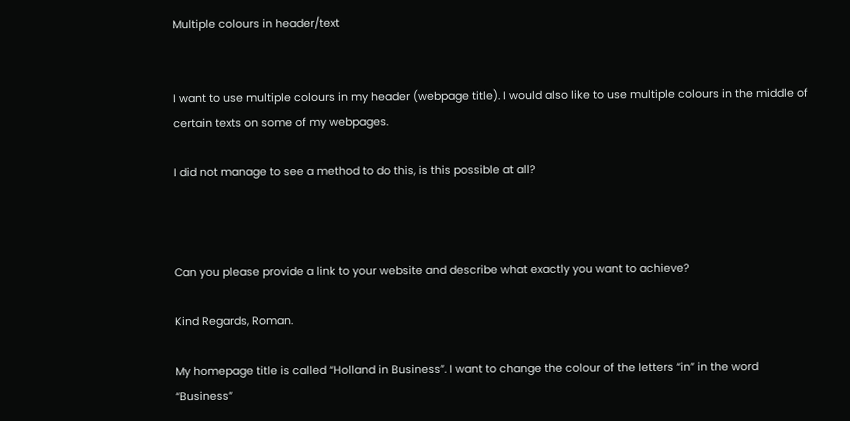Multiple colours in header/text


I want to use multiple colours in my header (webpage title). I would also like to use multiple colours in the middle of certain texts on some of my webpages.

I did not manage to see a method to do this, is this possible at all?



Can you please provide a link to your website and describe what exactly you want to achieve?

Kind Regards, Roman.

My homepage title is called “Holland in Business”. I want to change the colour of the letters “in” in the word “Business”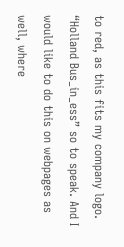to red, as this fits my company logo.
“Holland Bus_in_ess” so to speak. And I would like to do this on webpages as well, where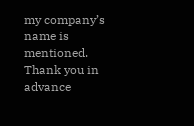my company’s name is mentioned.
Thank you in advance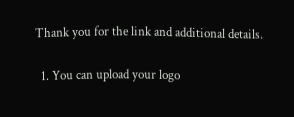Thank you for the link and additional details.

  1. You can upload your logo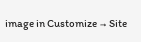image in Customize → Site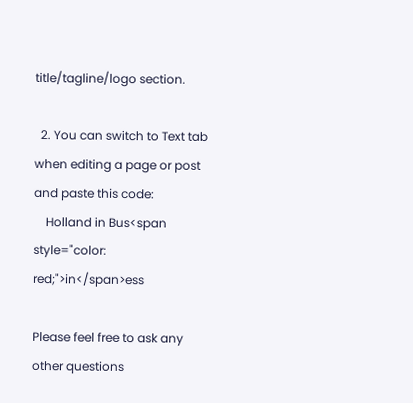title/tagline/logo section.

  2. You can switch to Text tab when editing a page or post and paste this code:
    Holland in Bus<span style="color: red;">in</span>ess

Please feel free to ask any other questions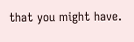that you might have.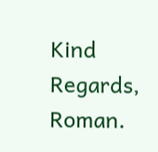Kind Regards, Roman.